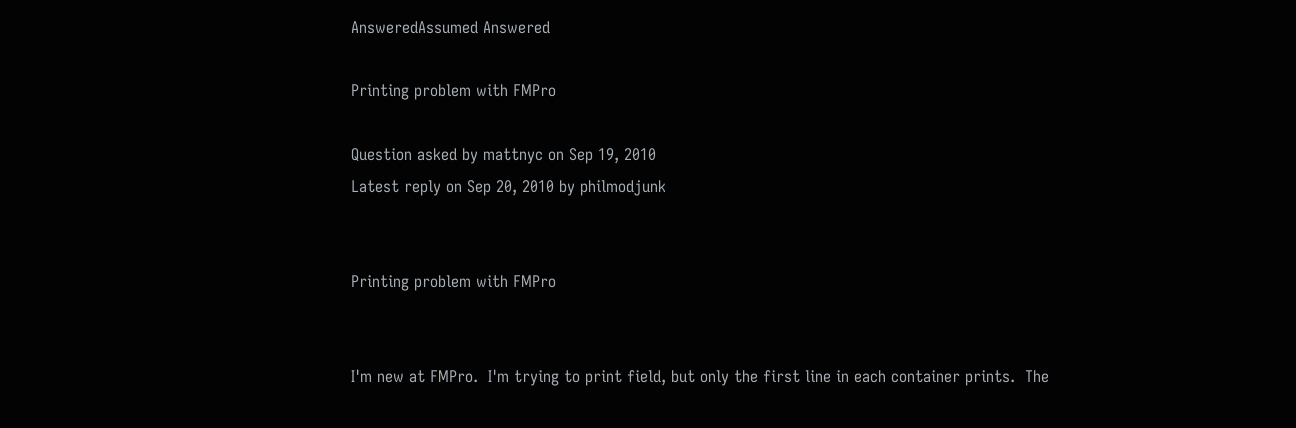AnsweredAssumed Answered

Printing problem with FMPro

Question asked by mattnyc on Sep 19, 2010
Latest reply on Sep 20, 2010 by philmodjunk


Printing problem with FMPro


I'm new at FMPro.  I'm trying to print field, but only the first line in each container prints.  The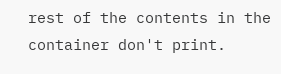rest of the contents in the container don't print.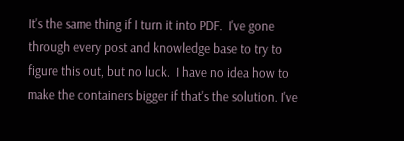It's the same thing if I turn it into PDF.  I've gone through every post and knowledge base to try to figure this out, but no luck.  I have no idea how to make the containers bigger if that's the solution. I've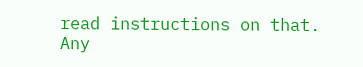read instructions on that.   Any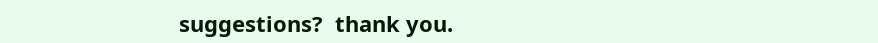suggestions?  thank you.